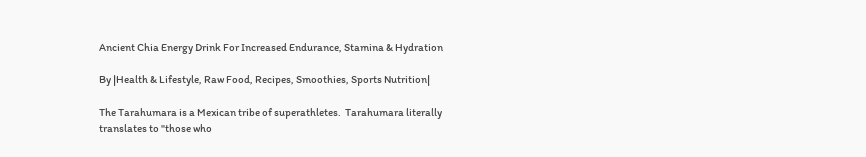Ancient Chia Energy Drink For Increased Endurance, Stamina & Hydration

By |Health & Lifestyle, Raw Food, Recipes, Smoothies, Sports Nutrition|

The Tarahumara is a Mexican tribe of superathletes.  Tarahumara literally translates to "those who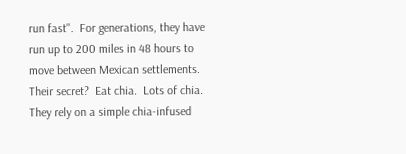run fast".  For generations, they have run up to 200 miles in 48 hours to move between Mexican settlements.  Their secret?  Eat chia.  Lots of chia.  They rely on a simple chia-infused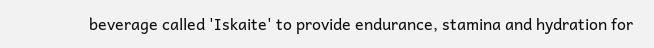beverage called 'Iskaite' to provide endurance, stamina and hydration for